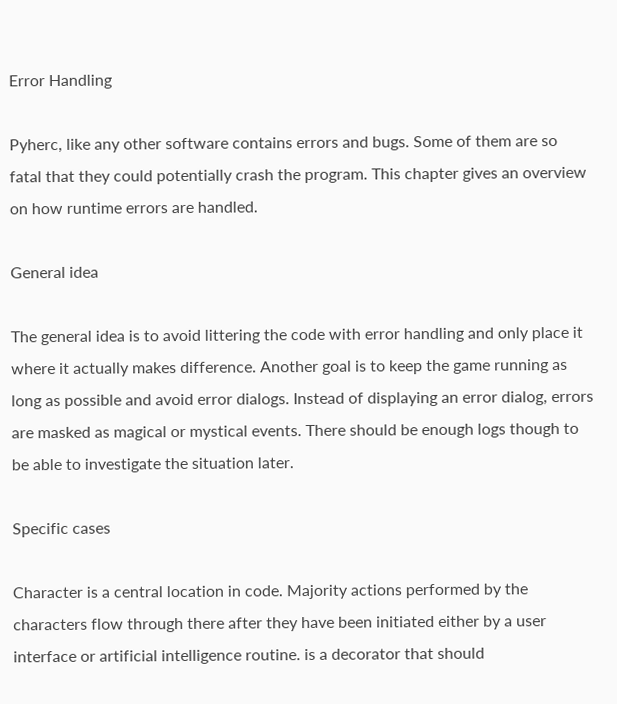Error Handling

Pyherc, like any other software contains errors and bugs. Some of them are so fatal that they could potentially crash the program. This chapter gives an overview on how runtime errors are handled.

General idea

The general idea is to avoid littering the code with error handling and only place it where it actually makes difference. Another goal is to keep the game running as long as possible and avoid error dialogs. Instead of displaying an error dialog, errors are masked as magical or mystical events. There should be enough logs though to be able to investigate the situation later.

Specific cases

Character is a central location in code. Majority actions performed by the characters flow through there after they have been initiated either by a user interface or artificial intelligence routine. is a decorator that should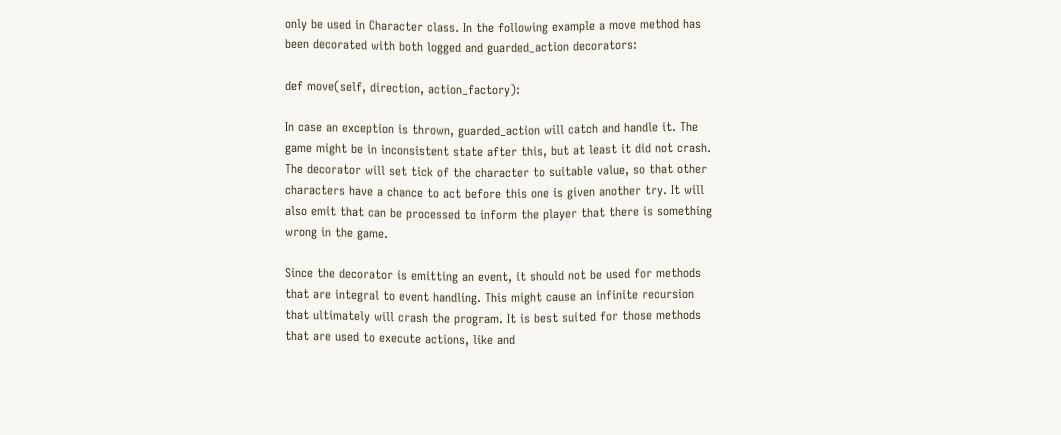only be used in Character class. In the following example a move method has been decorated with both logged and guarded_action decorators:

def move(self, direction, action_factory):

In case an exception is thrown, guarded_action will catch and handle it. The game might be in inconsistent state after this, but at least it did not crash. The decorator will set tick of the character to suitable value, so that other characters have a chance to act before this one is given another try. It will also emit that can be processed to inform the player that there is something wrong in the game.

Since the decorator is emitting an event, it should not be used for methods that are integral to event handling. This might cause an infinite recursion that ultimately will crash the program. It is best suited for those methods that are used to execute actions, like and